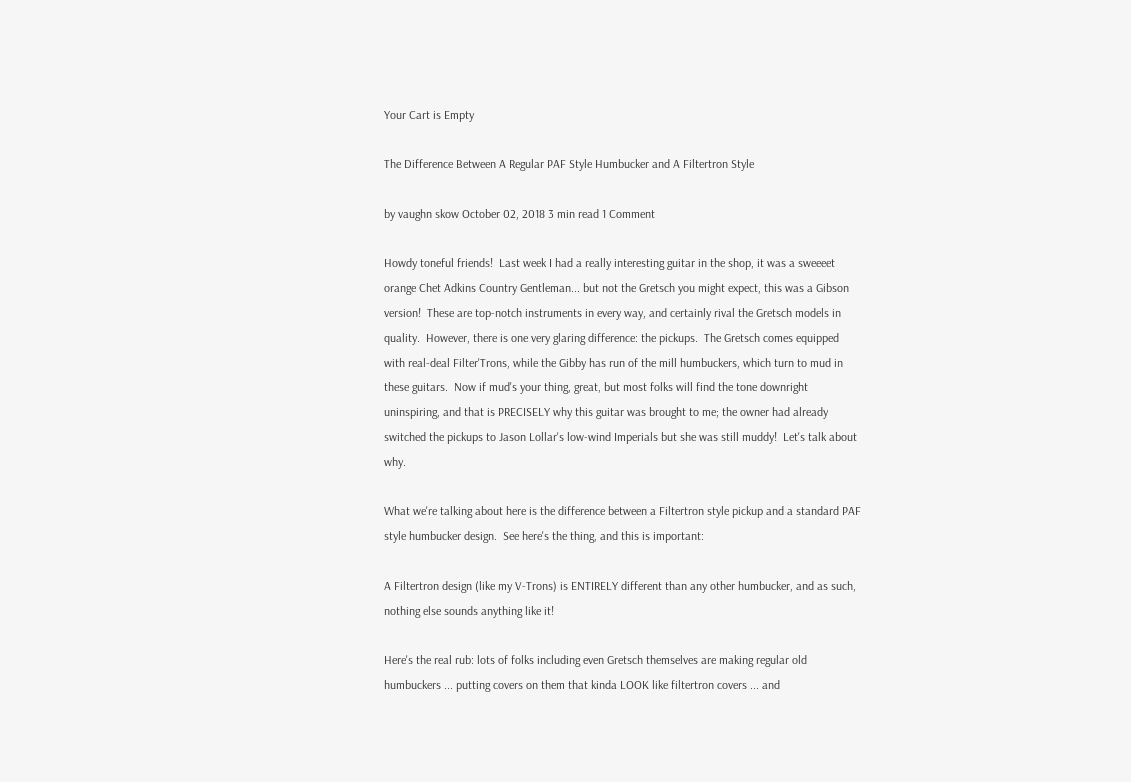Your Cart is Empty

The Difference Between A Regular PAF Style Humbucker and A Filtertron Style

by vaughn skow October 02, 2018 3 min read 1 Comment

Howdy toneful friends!  Last week I had a really interesting guitar in the shop, it was a sweeeet orange Chet Adkins Country Gentleman... but not the Gretsch you might expect, this was a Gibson version!  These are top-notch instruments in every way, and certainly rival the Gretsch models in quality.  However, there is one very glaring difference: the pickups.  The Gretsch comes equipped with real-deal Filter'Trons, while the Gibby has run of the mill humbuckers, which turn to mud in these guitars.  Now if mud's your thing, great, but most folks will find the tone downright uninspiring, and that is PRECISELY why this guitar was brought to me; the owner had already switched the pickups to Jason Lollar's low-wind Imperials but she was still muddy!  Let's talk about why.

What we're talking about here is the difference between a Filtertron style pickup and a standard PAF style humbucker design.  See here's the thing, and this is important:

A Filtertron design (like my V-Trons) is ENTIRELY different than any other humbucker, and as such, nothing else sounds anything like it!

Here's the real rub: lots of folks including even Gretsch themselves are making regular old humbuckers ... putting covers on them that kinda LOOK like filtertron covers ... and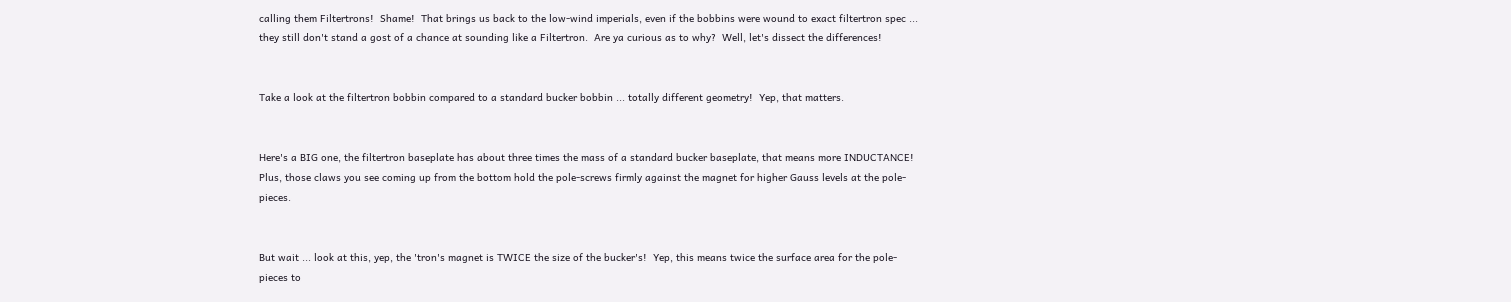calling them Filtertrons!  Shame!  That brings us back to the low-wind imperials, even if the bobbins were wound to exact filtertron spec ... they still don't stand a gost of a chance at sounding like a Filtertron.  Are ya curious as to why?  Well, let's dissect the differences!


Take a look at the filtertron bobbin compared to a standard bucker bobbin ... totally different geometry!  Yep, that matters.


Here's a BIG one, the filtertron baseplate has about three times the mass of a standard bucker baseplate, that means more INDUCTANCE!  Plus, those claws you see coming up from the bottom hold the pole-screws firmly against the magnet for higher Gauss levels at the pole-pieces.


But wait ... look at this, yep, the 'tron's magnet is TWICE the size of the bucker's!  Yep, this means twice the surface area for the pole-pieces to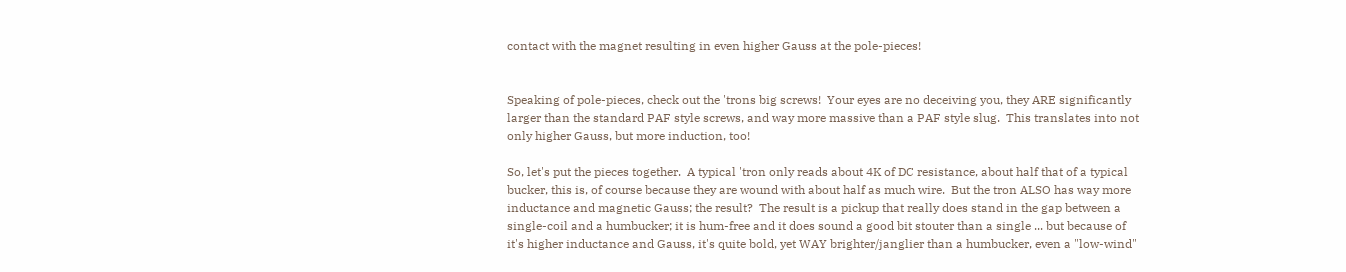contact with the magnet resulting in even higher Gauss at the pole-pieces!


Speaking of pole-pieces, check out the 'trons big screws!  Your eyes are no deceiving you, they ARE significantly larger than the standard PAF style screws, and way more massive than a PAF style slug.  This translates into not only higher Gauss, but more induction, too!

So, let's put the pieces together.  A typical 'tron only reads about 4K of DC resistance, about half that of a typical bucker, this is, of course because they are wound with about half as much wire.  But the tron ALSO has way more inductance and magnetic Gauss; the result?  The result is a pickup that really does stand in the gap between a single-coil and a humbucker; it is hum-free and it does sound a good bit stouter than a single ... but because of it's higher inductance and Gauss, it's quite bold, yet WAY brighter/janglier than a humbucker, even a "low-wind"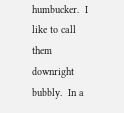humbucker.  I like to call them downright bubbly.  In a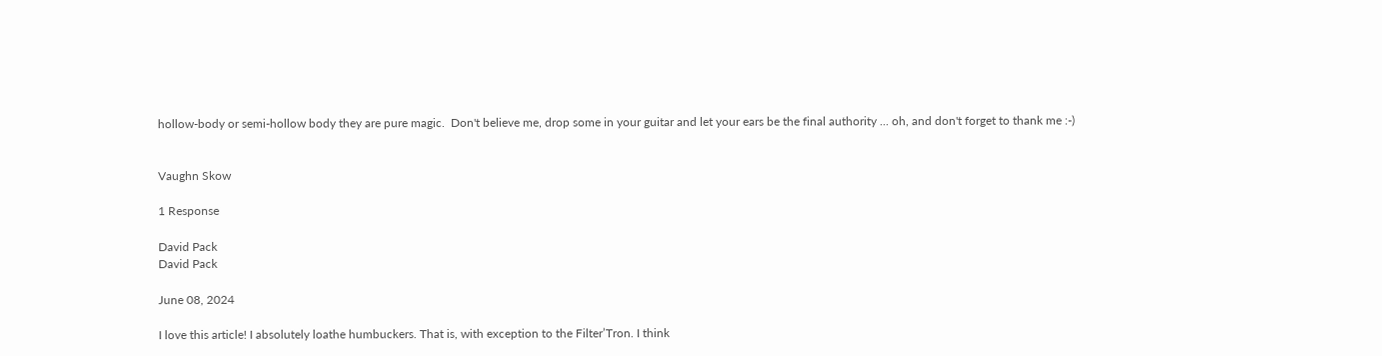hollow-body or semi-hollow body they are pure magic.  Don't believe me, drop some in your guitar and let your ears be the final authority ... oh, and don't forget to thank me :-)


Vaughn Skow

1 Response

David Pack
David Pack

June 08, 2024

I love this article! I absolutely loathe humbuckers. That is, with exception to the Filter’Tron. I think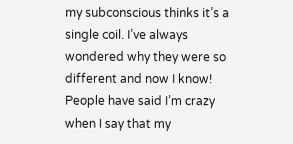my subconscious thinks it’s a single coil. I’ve always wondered why they were so different and now I know! People have said I’m crazy when I say that my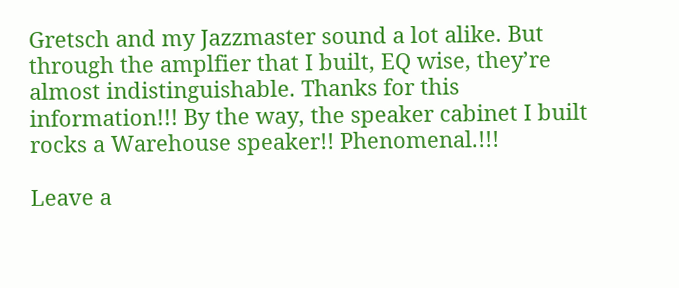Gretsch and my Jazzmaster sound a lot alike. But through the amplfier that I built, EQ wise, they’re almost indistinguishable. Thanks for this information!!! By the way, the speaker cabinet I built rocks a Warehouse speaker!! Phenomenal.!!!

Leave a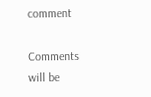comment

Comments will be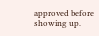approved before showing up.